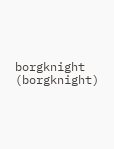borgknight (borgknight)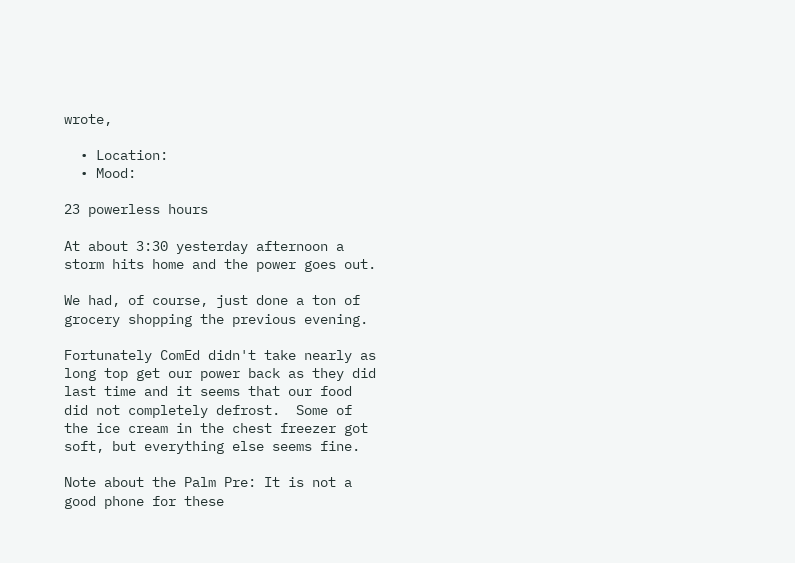wrote,

  • Location:
  • Mood:

23 powerless hours

At about 3:30 yesterday afternoon a storm hits home and the power goes out.

We had, of course, just done a ton of grocery shopping the previous evening.

Fortunately ComEd didn't take nearly as long top get our power back as they did last time and it seems that our food did not completely defrost.  Some of the ice cream in the chest freezer got soft, but everything else seems fine.

Note about the Palm Pre: It is not a good phone for these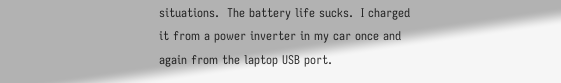situations.  The battery life sucks.  I charged it from a power inverter in my car once and again from the laptop USB port.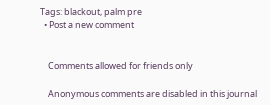Tags: blackout, palm pre
  • Post a new comment


    Comments allowed for friends only

    Anonymous comments are disabled in this journal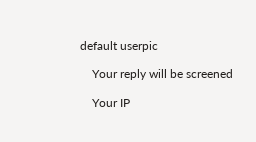default userpic

    Your reply will be screened

    Your IP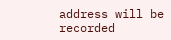address will be recorded